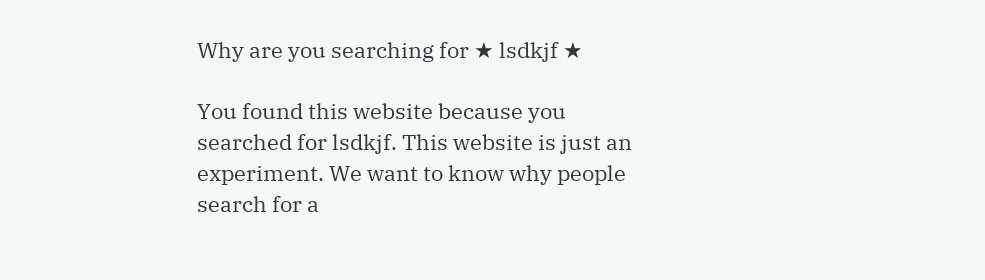Why are you searching for ★ lsdkjf ★

You found this website because you searched for lsdkjf. This website is just an experiment. We want to know why people search for a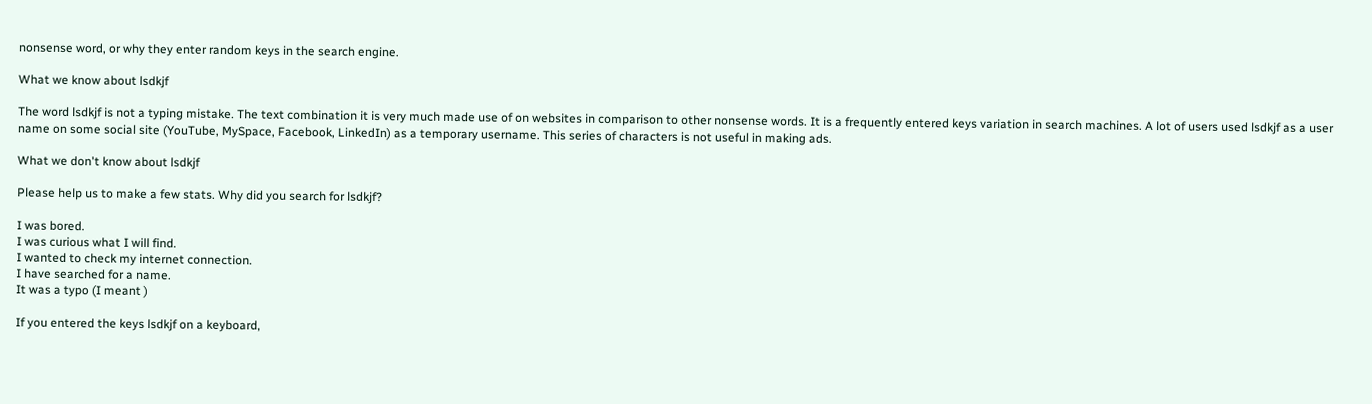nonsense word, or why they enter random keys in the search engine.

What we know about lsdkjf

The word lsdkjf is not a typing mistake. The text combination it is very much made use of on websites in comparison to other nonsense words. It is a frequently entered keys variation in search machines. A lot of users used lsdkjf as a user name on some social site (YouTube, MySpace, Facebook, LinkedIn) as a temporary username. This series of characters is not useful in making ads.

What we don't know about lsdkjf

Please help us to make a few stats. Why did you search for lsdkjf?

I was bored.
I was curious what I will find.
I wanted to check my internet connection.
I have searched for a name.
It was a typo (I meant )

If you entered the keys lsdkjf on a keyboard,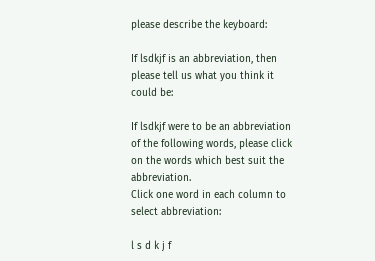please describe the keyboard:

If lsdkjf is an abbreviation, then please tell us what you think it could be:

If lsdkjf were to be an abbreviation of the following words, please click on the words which best suit the abbreviation.
Click one word in each column to select abbreviation:

l s d k j f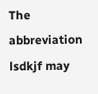The abbreviation lsdkjf may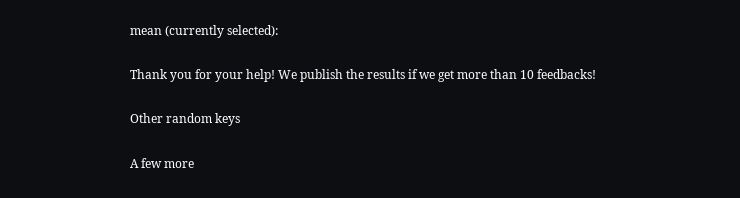mean (currently selected):

Thank you for your help! We publish the results if we get more than 10 feedbacks!

Other random keys

A few more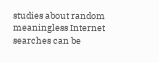studies about random meaningless Internet searches can be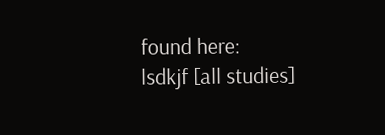found here:
lsdkjf [all studies]